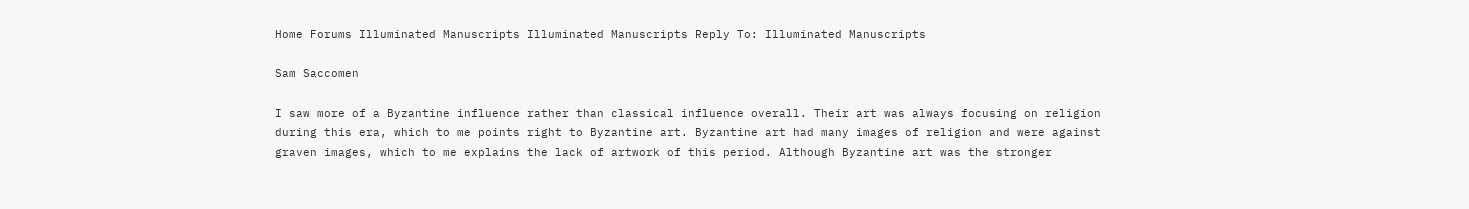Home Forums Illuminated Manuscripts Illuminated Manuscripts Reply To: Illuminated Manuscripts

Sam Saccomen

I saw more of a Byzantine influence rather than classical influence overall. Their art was always focusing on religion during this era, which to me points right to Byzantine art. Byzantine art had many images of religion and were against graven images, which to me explains the lack of artwork of this period. Although Byzantine art was the stronger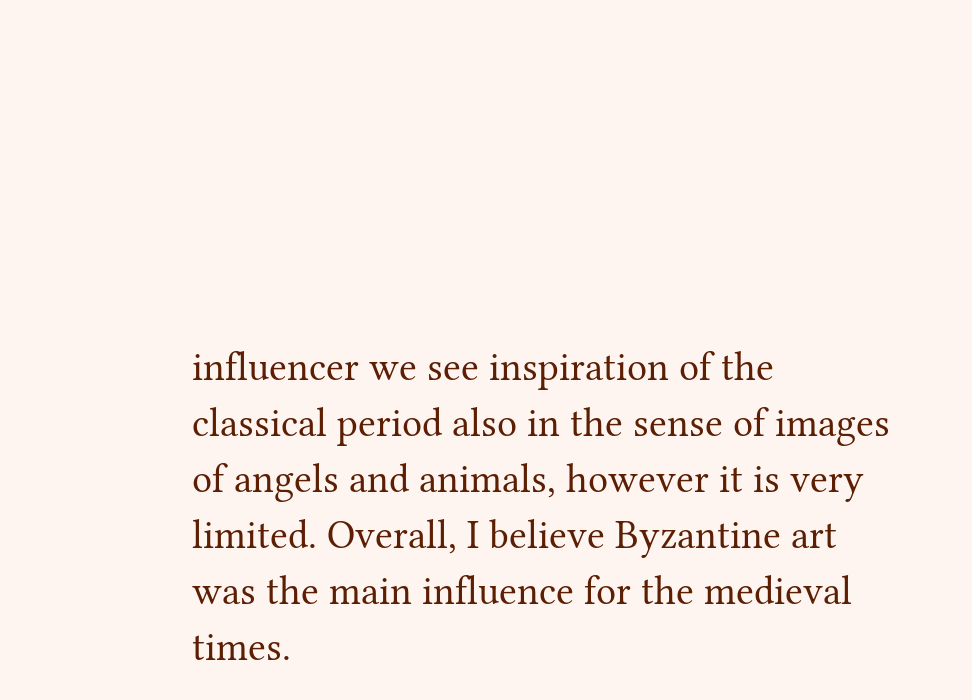influencer we see inspiration of the classical period also in the sense of images of angels and animals, however it is very limited. Overall, I believe Byzantine art was the main influence for the medieval times.